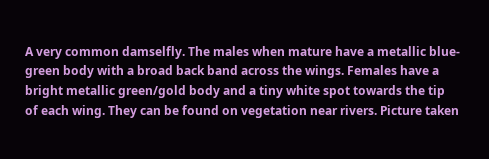A very common damselfly. The males when mature have a metallic blue-green body with a broad back band across the wings. Females have a bright metallic green/gold body and a tiny white spot towards the tip of each wing. They can be found on vegetation near rivers. Picture taken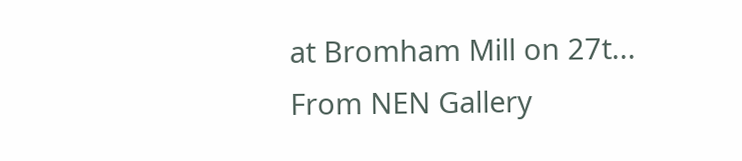at Bromham Mill on 27t... From NEN Gallery